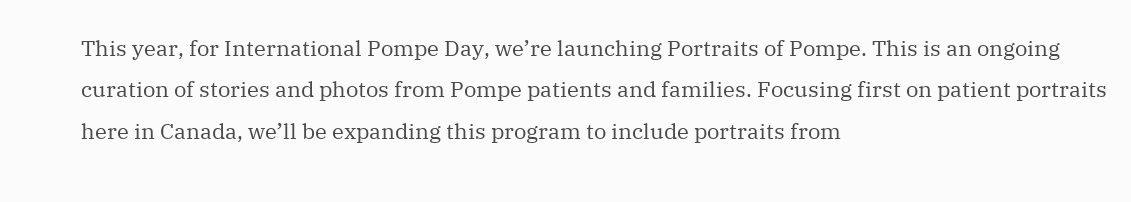This year, for International Pompe Day, we’re launching Portraits of Pompe. This is an ongoing curation of stories and photos from Pompe patients and families. Focusing first on patient portraits here in Canada, we’ll be expanding this program to include portraits from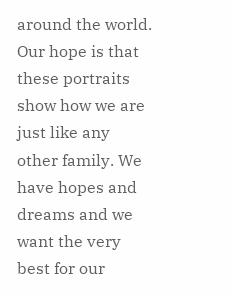around the world. Our hope is that these portraits show how we are just like any other family. We have hopes and dreams and we want the very best for our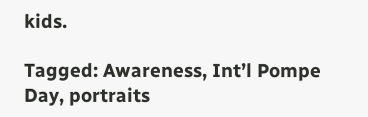kids.

Tagged: Awareness, Int’l Pompe Day, portraits